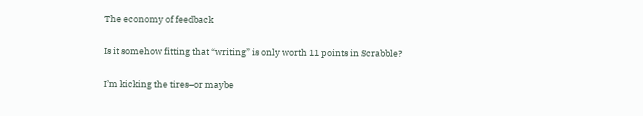The economy of feedback

Is it somehow fitting that “writing” is only worth 11 points in Scrabble?

I’m kicking the tires–or maybe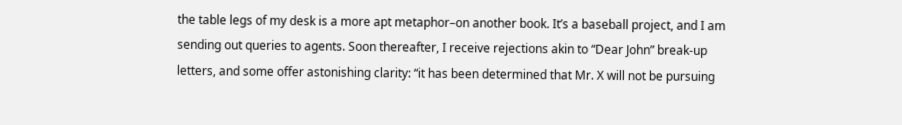the table legs of my desk is a more apt metaphor–on another book. It’s a baseball project, and I am sending out queries to agents. Soon thereafter, I receive rejections akin to “Dear John” break-up letters, and some offer astonishing clarity: “it has been determined that Mr. X will not be pursuing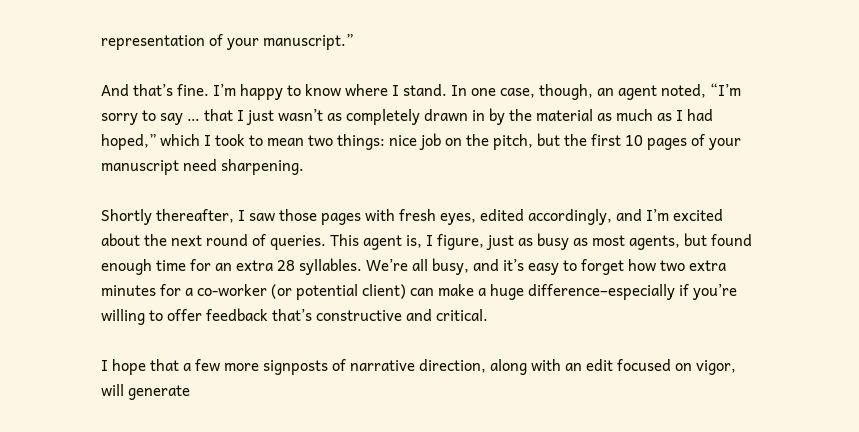representation of your manuscript.”

And that’s fine. I’m happy to know where I stand. In one case, though, an agent noted, “I’m sorry to say … that I just wasn’t as completely drawn in by the material as much as I had hoped,” which I took to mean two things: nice job on the pitch, but the first 10 pages of your manuscript need sharpening.

Shortly thereafter, I saw those pages with fresh eyes, edited accordingly, and I’m excited about the next round of queries. This agent is, I figure, just as busy as most agents, but found enough time for an extra 28 syllables. We’re all busy, and it’s easy to forget how two extra minutes for a co-worker (or potential client) can make a huge difference–especially if you’re willing to offer feedback that’s constructive and critical.

I hope that a few more signposts of narrative direction, along with an edit focused on vigor, will generate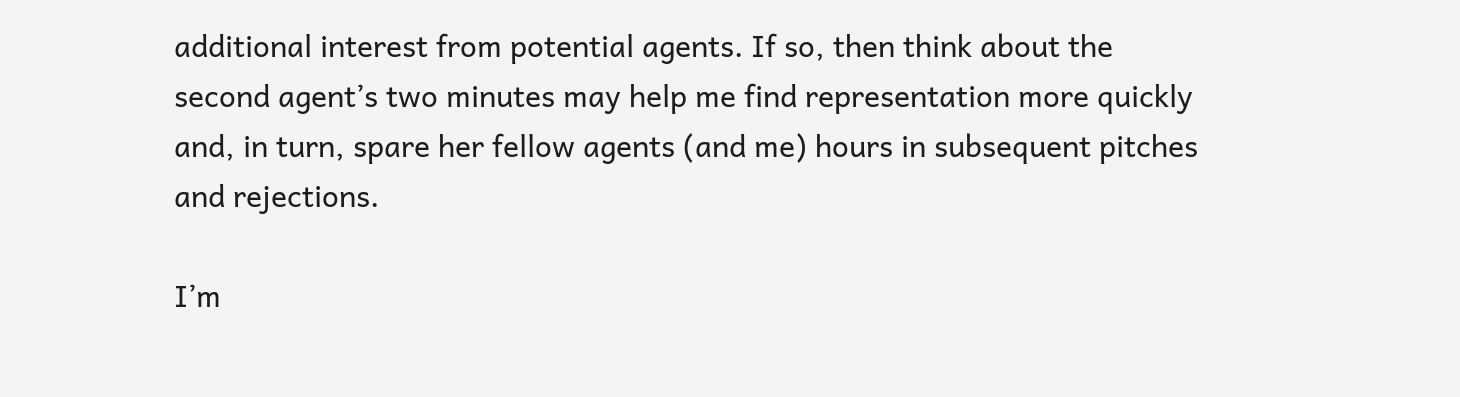additional interest from potential agents. If so, then think about the second agent’s two minutes may help me find representation more quickly and, in turn, spare her fellow agents (and me) hours in subsequent pitches and rejections.

I’m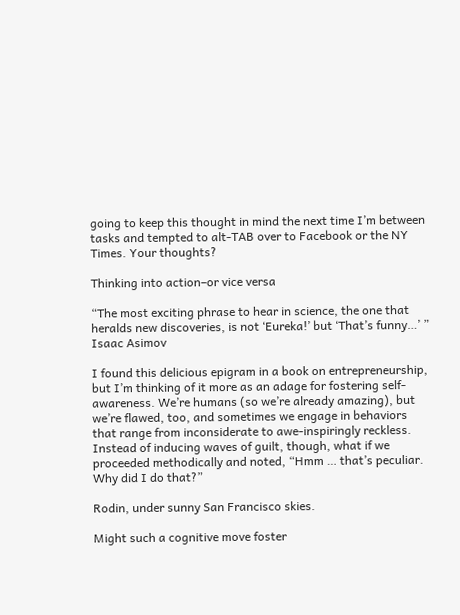going to keep this thought in mind the next time I’m between tasks and tempted to alt-TAB over to Facebook or the NY Times. Your thoughts?

Thinking into action–or vice versa

“The most exciting phrase to hear in science, the one that heralds new discoveries, is not ‘Eureka!’ but ‘That’s funny…’ ” Isaac Asimov

I found this delicious epigram in a book on entrepreneurship, but I’m thinking of it more as an adage for fostering self-awareness. We’re humans (so we’re already amazing), but we’re flawed, too, and sometimes we engage in behaviors that range from inconsiderate to awe-inspiringly reckless. Instead of inducing waves of guilt, though, what if we proceeded methodically and noted, “Hmm … that’s peculiar. Why did I do that?”

Rodin, under sunny San Francisco skies.

Might such a cognitive move foster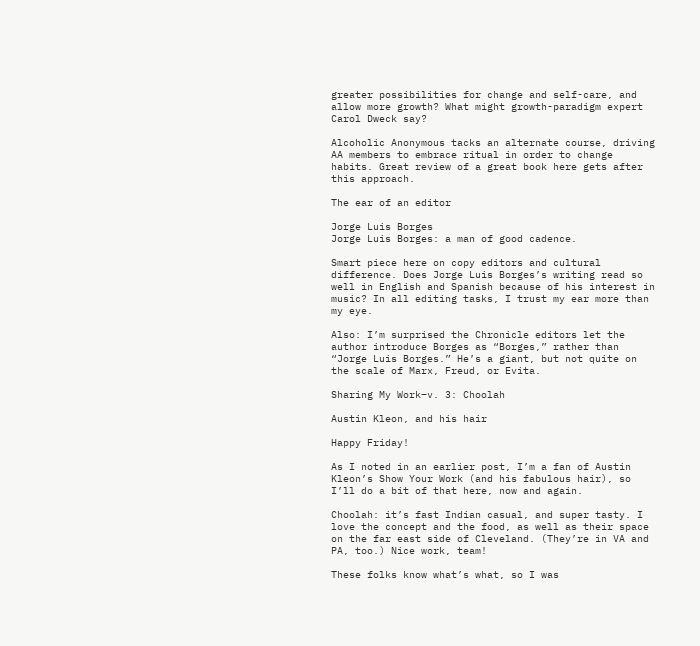greater possibilities for change and self-care, and allow more growth? What might growth-paradigm expert Carol Dweck say?

Alcoholic Anonymous tacks an alternate course, driving AA members to embrace ritual in order to change habits. Great review of a great book here gets after this approach.

The ear of an editor

Jorge Luis Borges
Jorge Luis Borges: a man of good cadence.

Smart piece here on copy editors and cultural difference. Does Jorge Luis Borges’s writing read so well in English and Spanish because of his interest in music? In all editing tasks, I trust my ear more than my eye.

Also: I’m surprised the Chronicle editors let the author introduce Borges as “Borges,” rather than “Jorge Luis Borges.” He’s a giant, but not quite on the scale of Marx, Freud, or Evita.

Sharing My Work–v. 3: Choolah

Austin Kleon, and his hair

Happy Friday!

As I noted in an earlier post, I’m a fan of Austin Kleon’s Show Your Work (and his fabulous hair), so I’ll do a bit of that here, now and again.

Choolah: it’s fast Indian casual, and super tasty. I love the concept and the food, as well as their space on the far east side of Cleveland. (They’re in VA and PA, too.) Nice work, team!

These folks know what’s what, so I was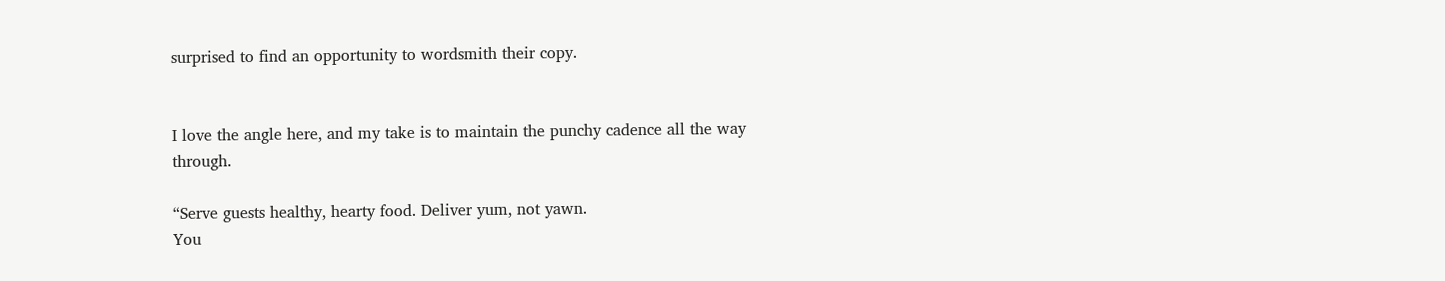surprised to find an opportunity to wordsmith their copy.


I love the angle here, and my take is to maintain the punchy cadence all the way through.

“Serve guests healthy, hearty food. Deliver yum, not yawn.
You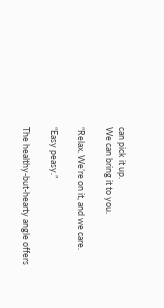can pick it up.
We can bring it to you.

“Relax. We’re on it, and we care.

“Easy peasy.”

The healthy-but-hearty angle offers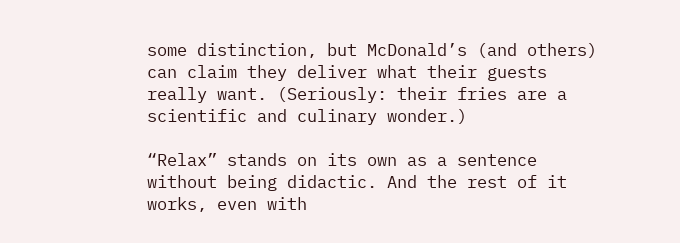some distinction, but McDonald’s (and others) can claim they deliver what their guests really want. (Seriously: their fries are a scientific and culinary wonder.)

“Relax” stands on its own as a sentence without being didactic. And the rest of it works, even with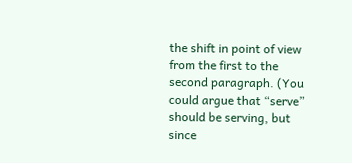the shift in point of view from the first to the second paragraph. (You could argue that “serve” should be serving, but since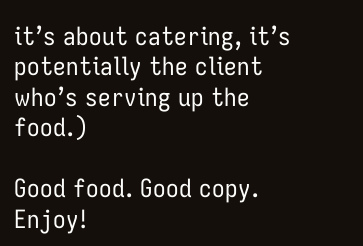it’s about catering, it’s potentially the client who’s serving up the food.)

Good food. Good copy. Enjoy!